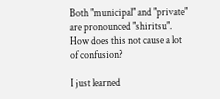Both "municipal" and "private" are pronounced "shiritsu". How does this not cause a lot of confusion?

I just learned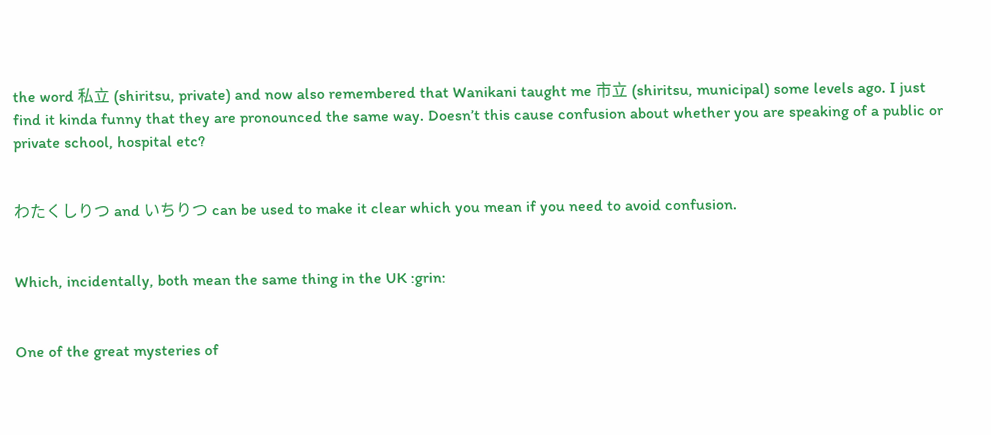the word 私立 (shiritsu, private) and now also remembered that Wanikani taught me 市立 (shiritsu, municipal) some levels ago. I just find it kinda funny that they are pronounced the same way. Doesn’t this cause confusion about whether you are speaking of a public or private school, hospital etc?


わたくしりつ and いちりつ can be used to make it clear which you mean if you need to avoid confusion.


Which, incidentally, both mean the same thing in the UK :grin:


One of the great mysteries of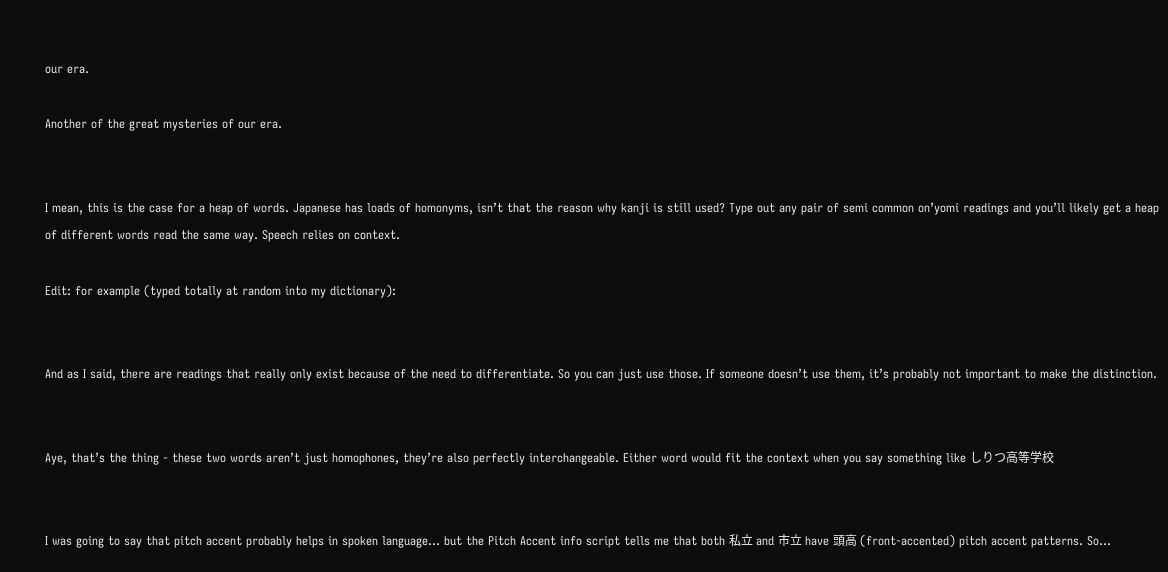our era.

Another of the great mysteries of our era.


I mean, this is the case for a heap of words. Japanese has loads of homonyms, isn’t that the reason why kanji is still used? Type out any pair of semi common on’yomi readings and you’ll likely get a heap of different words read the same way. Speech relies on context.

Edit: for example (typed totally at random into my dictionary):


And as I said, there are readings that really only exist because of the need to differentiate. So you can just use those. If someone doesn’t use them, it’s probably not important to make the distinction.


Aye, that’s the thing - these two words aren’t just homophones, they’re also perfectly interchangeable. Either word would fit the context when you say something like しりつ高等学校


I was going to say that pitch accent probably helps in spoken language… but the Pitch Accent info script tells me that both 私立 and 市立 have 頭高 (front-accented) pitch accent patterns. So…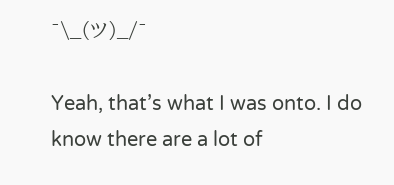¯\_(ツ)_/¯

Yeah, that’s what I was onto. I do know there are a lot of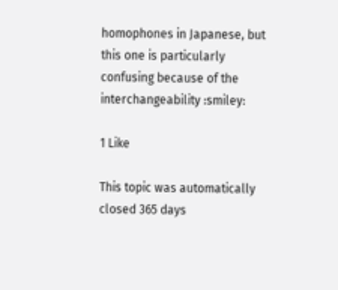homophones in Japanese, but this one is particularly confusing because of the interchangeability :smiley:

1 Like

This topic was automatically closed 365 days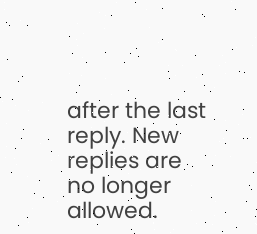after the last reply. New replies are no longer allowed.